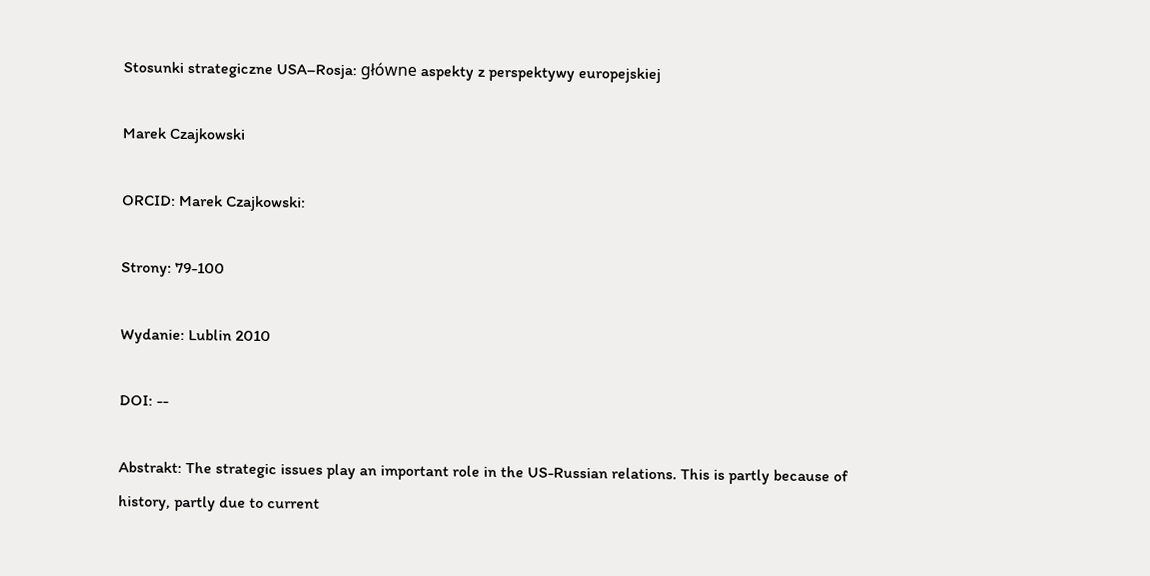Stosunki strategiczne USA–Rosja: główne aspekty z perspektywy europejskiej

Marek Czajkowski

ORCID: Marek Czajkowski:

Strony: 79-100

Wydanie: Lublin 2010

DOI: --

Abstrakt: The strategic issues play an important role in the US-Russian relations. This is partly because of history, partly due to current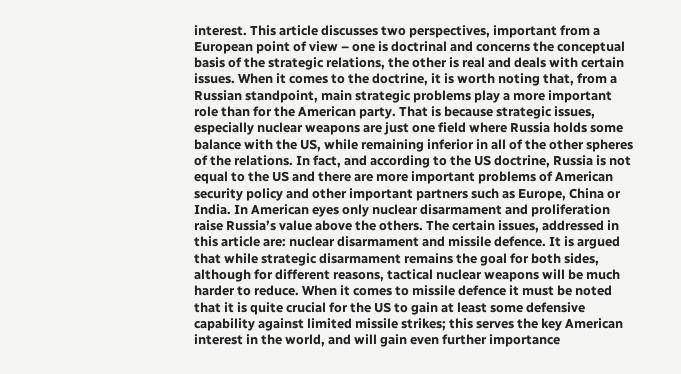interest. This article discusses two perspectives, important from a European point of view – one is doctrinal and concerns the conceptual basis of the strategic relations, the other is real and deals with certain issues. When it comes to the doctrine, it is worth noting that, from a Russian standpoint, main strategic problems play a more important role than for the American party. That is because strategic issues, especially nuclear weapons are just one field where Russia holds some balance with the US, while remaining inferior in all of the other spheres of the relations. In fact, and according to the US doctrine, Russia is not equal to the US and there are more important problems of American security policy and other important partners such as Europe, China or India. In American eyes only nuclear disarmament and proliferation raise Russia’s value above the others. The certain issues, addressed in this article are: nuclear disarmament and missile defence. It is argued that while strategic disarmament remains the goal for both sides, although for different reasons, tactical nuclear weapons will be much harder to reduce. When it comes to missile defence it must be noted that it is quite crucial for the US to gain at least some defensive capability against limited missile strikes; this serves the key American interest in the world, and will gain even further importance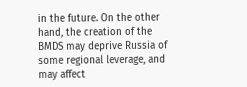in the future. On the other hand, the creation of the BMDS may deprive Russia of some regional leverage, and may affect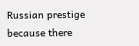Russian prestige because there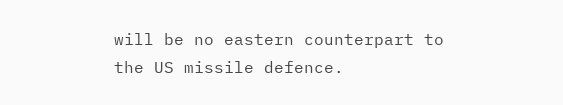will be no eastern counterpart to the US missile defence.